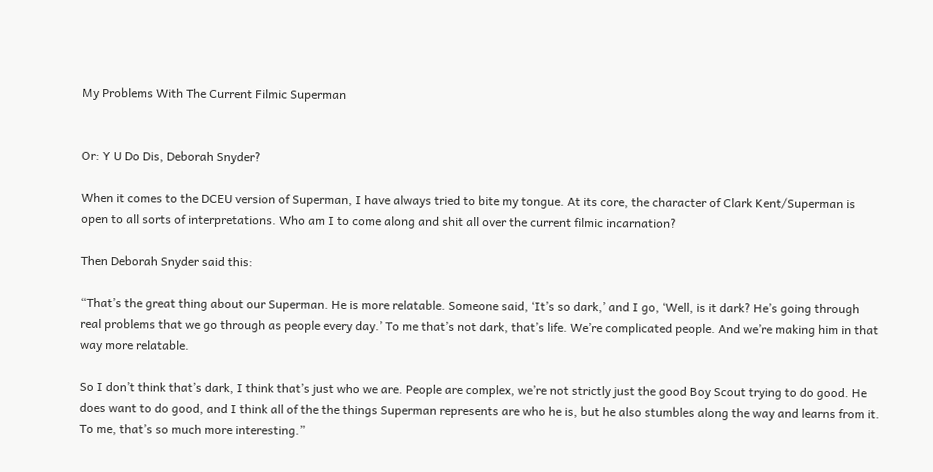My Problems With The Current Filmic Superman


Or: Y U Do Dis, Deborah Snyder?

When it comes to the DCEU version of Superman, I have always tried to bite my tongue. At its core, the character of Clark Kent/Superman is open to all sorts of interpretations. Who am I to come along and shit all over the current filmic incarnation?

Then Deborah Snyder said this:

“That’s the great thing about our Superman. He is more relatable. Someone said, ‘It’s so dark,’ and I go, ‘Well, is it dark? He’s going through real problems that we go through as people every day.’ To me that’s not dark, that’s life. We’re complicated people. And we’re making him in that way more relatable.

So I don’t think that’s dark, I think that’s just who we are. People are complex, we’re not strictly just the good Boy Scout trying to do good. He does want to do good, and I think all of the the things Superman represents are who he is, but he also stumbles along the way and learns from it. To me, that’s so much more interesting.”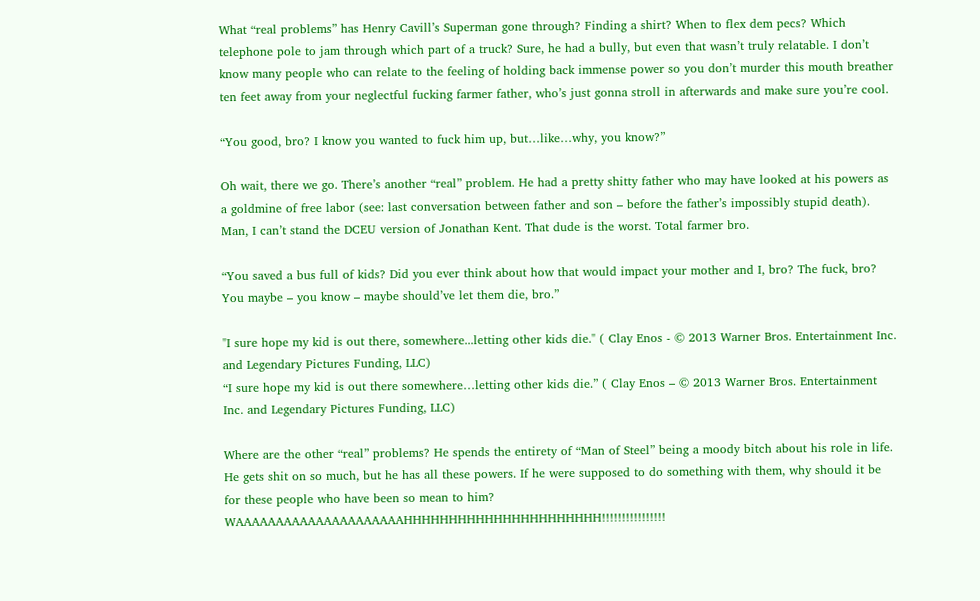What “real problems” has Henry Cavill’s Superman gone through? Finding a shirt? When to flex dem pecs? Which telephone pole to jam through which part of a truck? Sure, he had a bully, but even that wasn’t truly relatable. I don’t know many people who can relate to the feeling of holding back immense power so you don’t murder this mouth breather ten feet away from your neglectful fucking farmer father, who’s just gonna stroll in afterwards and make sure you’re cool.

“You good, bro? I know you wanted to fuck him up, but…like…why, you know?”

Oh wait, there we go. There’s another “real” problem. He had a pretty shitty father who may have looked at his powers as a goldmine of free labor (see: last conversation between father and son – before the father’s impossibly stupid death). Man, I can’t stand the DCEU version of Jonathan Kent. That dude is the worst. Total farmer bro.

“You saved a bus full of kids? Did you ever think about how that would impact your mother and I, bro? The fuck, bro? You maybe – you know – maybe should’ve let them die, bro.”

"I sure hope my kid is out there, somewhere...letting other kids die." ( Clay Enos - © 2013 Warner Bros. Entertainment Inc. and Legendary Pictures Funding, LLC)
“I sure hope my kid is out there somewhere…letting other kids die.” ( Clay Enos – © 2013 Warner Bros. Entertainment Inc. and Legendary Pictures Funding, LLC)

Where are the other “real” problems? He spends the entirety of “Man of Steel” being a moody bitch about his role in life. He gets shit on so much, but he has all these powers. If he were supposed to do something with them, why should it be for these people who have been so mean to him? WAAAAAAAAAAAAAAAAAAAAAHHHHHHHHHHHHHHHHHHHHHH!!!!!!!!!!!!!!!!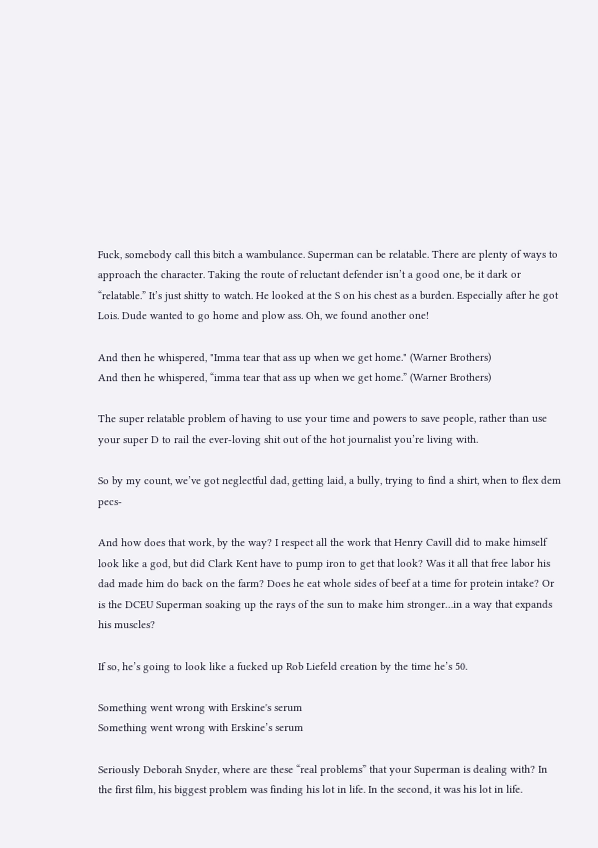Fuck, somebody call this bitch a wambulance. Superman can be relatable. There are plenty of ways to approach the character. Taking the route of reluctant defender isn’t a good one, be it dark or “relatable.” It’s just shitty to watch. He looked at the S on his chest as a burden. Especially after he got Lois. Dude wanted to go home and plow ass. Oh, we found another one!

And then he whispered, "Imma tear that ass up when we get home." (Warner Brothers)
And then he whispered, “imma tear that ass up when we get home.” (Warner Brothers)

The super relatable problem of having to use your time and powers to save people, rather than use your super D to rail the ever-loving shit out of the hot journalist you’re living with.

So by my count, we’ve got neglectful dad, getting laid, a bully, trying to find a shirt, when to flex dem pecs-

And how does that work, by the way? I respect all the work that Henry Cavill did to make himself look like a god, but did Clark Kent have to pump iron to get that look? Was it all that free labor his dad made him do back on the farm? Does he eat whole sides of beef at a time for protein intake? Or is the DCEU Superman soaking up the rays of the sun to make him stronger…in a way that expands his muscles?

If so, he’s going to look like a fucked up Rob Liefeld creation by the time he’s 50.

Something went wrong with Erskine's serum
Something went wrong with Erskine’s serum

Seriously Deborah Snyder, where are these “real problems” that your Superman is dealing with? In the first film, his biggest problem was finding his lot in life. In the second, it was his lot in life.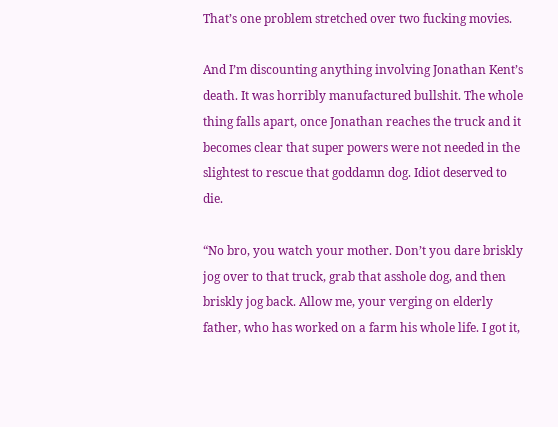That’s one problem stretched over two fucking movies.

And I’m discounting anything involving Jonathan Kent’s death. It was horribly manufactured bullshit. The whole thing falls apart, once Jonathan reaches the truck and it becomes clear that super powers were not needed in the slightest to rescue that goddamn dog. Idiot deserved to die.

“No bro, you watch your mother. Don’t you dare briskly jog over to that truck, grab that asshole dog, and then briskly jog back. Allow me, your verging on elderly father, who has worked on a farm his whole life. I got it,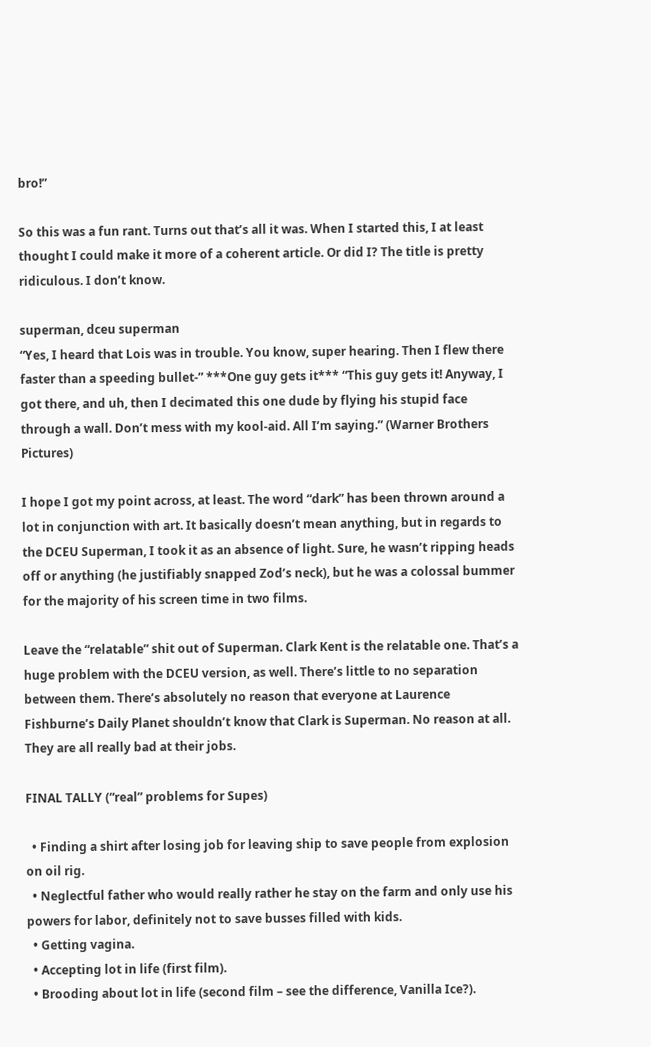bro!”

So this was a fun rant. Turns out that’s all it was. When I started this, I at least thought I could make it more of a coherent article. Or did I? The title is pretty ridiculous. I don’t know.

superman, dceu superman
“Yes, I heard that Lois was in trouble. You know, super hearing. Then I flew there faster than a speeding bullet-” ***One guy gets it*** “This guy gets it! Anyway, I got there, and uh, then I decimated this one dude by flying his stupid face through a wall. Don’t mess with my kool-aid. All I’m saying.” (Warner Brothers Pictures)

I hope I got my point across, at least. The word “dark” has been thrown around a lot in conjunction with art. It basically doesn’t mean anything, but in regards to the DCEU Superman, I took it as an absence of light. Sure, he wasn’t ripping heads off or anything (he justifiably snapped Zod’s neck), but he was a colossal bummer for the majority of his screen time in two films.

Leave the “relatable” shit out of Superman. Clark Kent is the relatable one. That’s a huge problem with the DCEU version, as well. There’s little to no separation between them. There’s absolutely no reason that everyone at Laurence Fishburne’s Daily Planet shouldn’t know that Clark is Superman. No reason at all. They are all really bad at their jobs.

FINAL TALLY (“real” problems for Supes)

  • Finding a shirt after losing job for leaving ship to save people from explosion on oil rig.
  • Neglectful father who would really rather he stay on the farm and only use his powers for labor, definitely not to save busses filled with kids.
  • Getting vagina.
  • Accepting lot in life (first film).
  • Brooding about lot in life (second film – see the difference, Vanilla Ice?).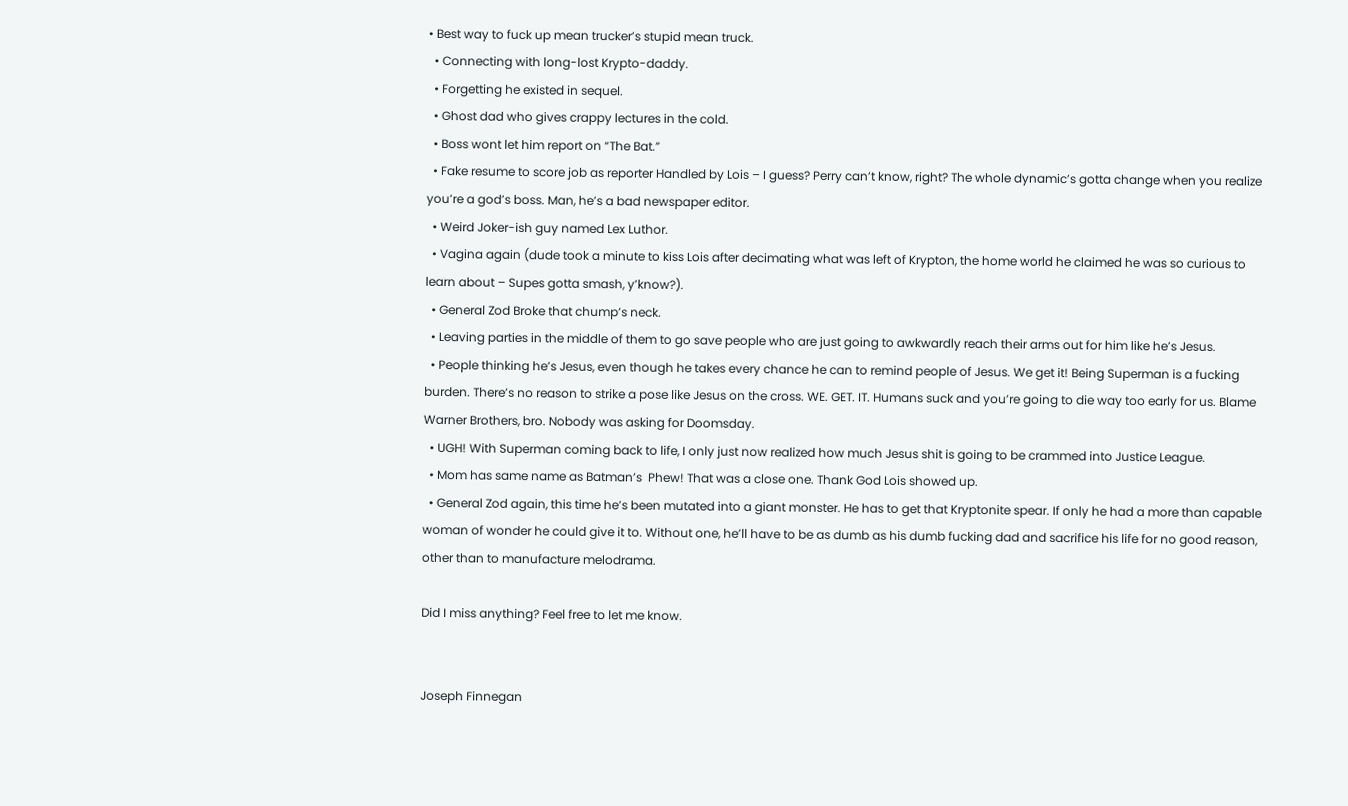• Best way to fuck up mean trucker’s stupid mean truck.
  • Connecting with long-lost Krypto-daddy.
  • Forgetting he existed in sequel.
  • Ghost dad who gives crappy lectures in the cold.
  • Boss wont let him report on “The Bat.”
  • Fake resume to score job as reporter Handled by Lois – I guess? Perry can’t know, right? The whole dynamic’s gotta change when you realize you’re a god’s boss. Man, he’s a bad newspaper editor.
  • Weird Joker-ish guy named Lex Luthor.
  • Vagina again (dude took a minute to kiss Lois after decimating what was left of Krypton, the home world he claimed he was so curious to learn about – Supes gotta smash, y’know?).
  • General Zod Broke that chump’s neck.
  • Leaving parties in the middle of them to go save people who are just going to awkwardly reach their arms out for him like he’s Jesus.
  • People thinking he’s Jesus, even though he takes every chance he can to remind people of Jesus. We get it! Being Superman is a fucking burden. There’s no reason to strike a pose like Jesus on the cross. WE. GET. IT. Humans suck and you’re going to die way too early for us. Blame Warner Brothers, bro. Nobody was asking for Doomsday.
  • UGH! With Superman coming back to life, I only just now realized how much Jesus shit is going to be crammed into Justice League.
  • Mom has same name as Batman’s  Phew! That was a close one. Thank God Lois showed up.
  • General Zod again, this time he’s been mutated into a giant monster. He has to get that Kryptonite spear. If only he had a more than capable woman of wonder he could give it to. Without one, he’ll have to be as dumb as his dumb fucking dad and sacrifice his life for no good reason, other than to manufacture melodrama.

Did I miss anything? Feel free to let me know.


Joseph Finnegan